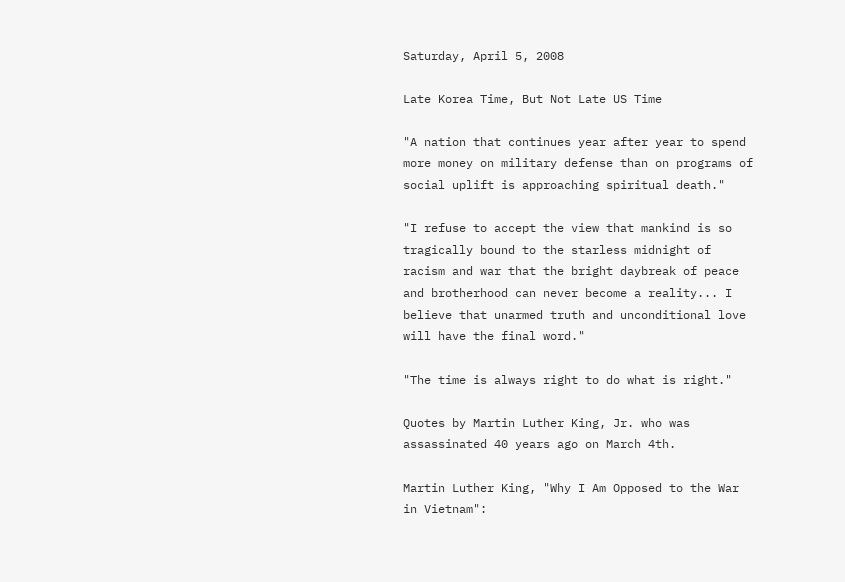Saturday, April 5, 2008

Late Korea Time, But Not Late US Time

"A nation that continues year after year to spend more money on military defense than on programs of social uplift is approaching spiritual death."

"I refuse to accept the view that mankind is so tragically bound to the starless midnight of racism and war that the bright daybreak of peace and brotherhood can never become a reality... I believe that unarmed truth and unconditional love will have the final word."

"The time is always right to do what is right."

Quotes by Martin Luther King, Jr. who was assassinated 40 years ago on March 4th.

Martin Luther King, "Why I Am Opposed to the War in Vietnam":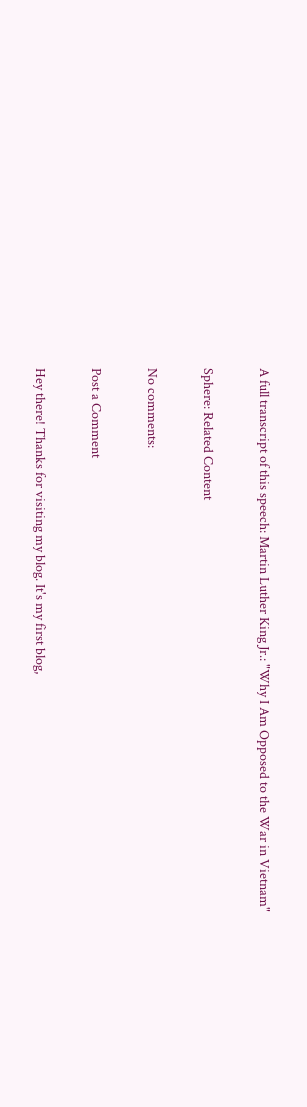A full transcript of this speech: Martin Luther King Jr.: "Why I Am Opposed to the War in Vietnam"

Sphere: Related Content

No comments:

Post a Comment

Hey there! Thanks for visiting my blog. It's my first blog,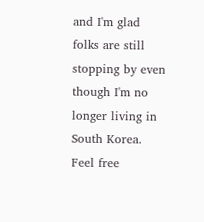and I'm glad folks are still stopping by even though I'm no longer living in South Korea. Feel free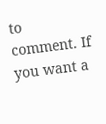to comment. If you want a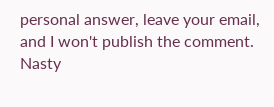personal answer, leave your email, and I won't publish the comment. Nasty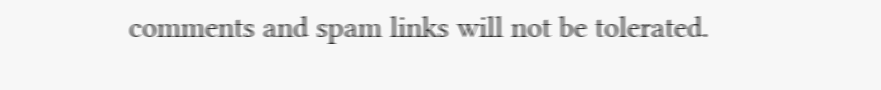comments and spam links will not be tolerated.